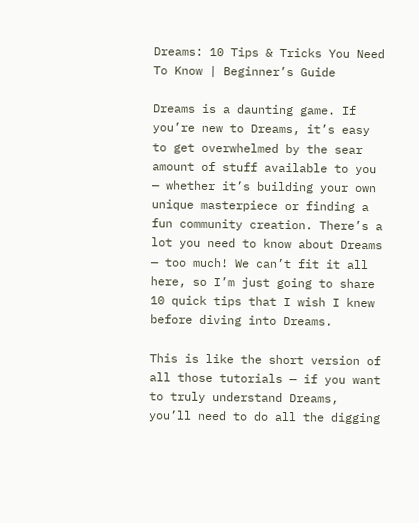Dreams: 10 Tips & Tricks You Need To Know | Beginner’s Guide

Dreams is a daunting game. If you’re new to Dreams, it’s easy to get overwhelmed by the sear amount of stuff available to you — whether it’s building your own unique masterpiece or finding a fun community creation. There’s a lot you need to know about Dreams — too much! We can’t fit it all here, so I’m just going to share 10 quick tips that I wish I knew before diving into Dreams.

This is like the short version of all those tutorials — if you want to truly understand Dreams, you’ll need to do all the digging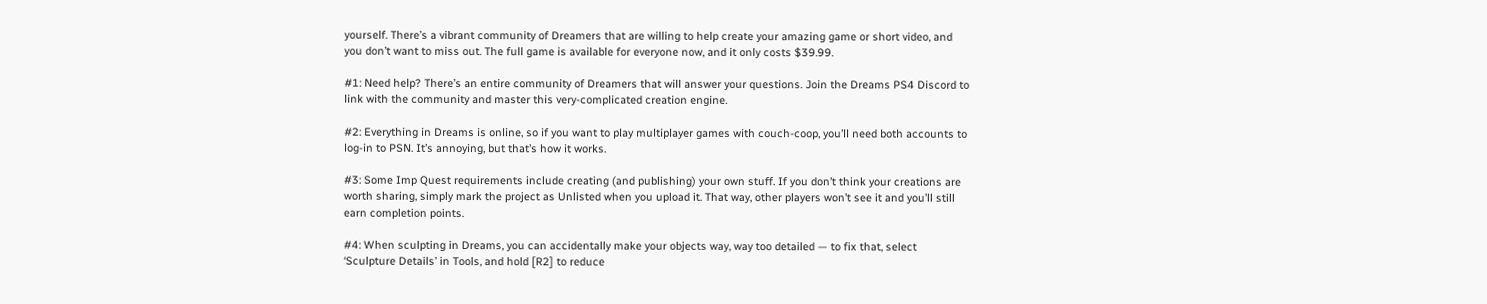yourself. There’s a vibrant community of Dreamers that are willing to help create your amazing game or short video, and you don’t want to miss out. The full game is available for everyone now, and it only costs $39.99.

#1: Need help? There’s an entire community of Dreamers that will answer your questions. Join the Dreams PS4 Discord to link with the community and master this very-complicated creation engine.

#2: Everything in Dreams is online, so if you want to play multiplayer games with couch-coop, you’ll need both accounts to log-in to PSN. It’s annoying, but that’s how it works.

#3: Some Imp Quest requirements include creating (and publishing) your own stuff. If you don’t think your creations are worth sharing, simply mark the project as Unlisted when you upload it. That way, other players won’t see it and you’ll still earn completion points.

#4: When sculpting in Dreams, you can accidentally make your objects way, way too detailed — to fix that, select ‘Sculpture Details’ in Tools, and hold [R2] to reduce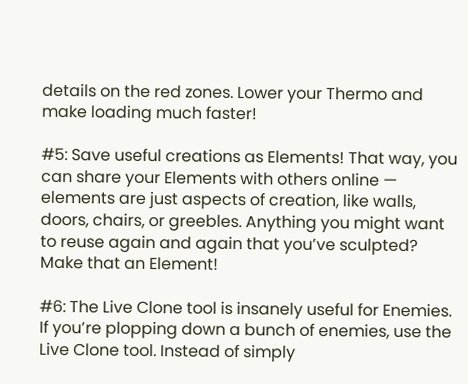details on the red zones. Lower your Thermo and make loading much faster!

#5: Save useful creations as Elements! That way, you can share your Elements with others online — elements are just aspects of creation, like walls, doors, chairs, or greebles. Anything you might want to reuse again and again that you’ve sculpted? Make that an Element!

#6: The Live Clone tool is insanely useful for Enemies. If you’re plopping down a bunch of enemies, use the Live Clone tool. Instead of simply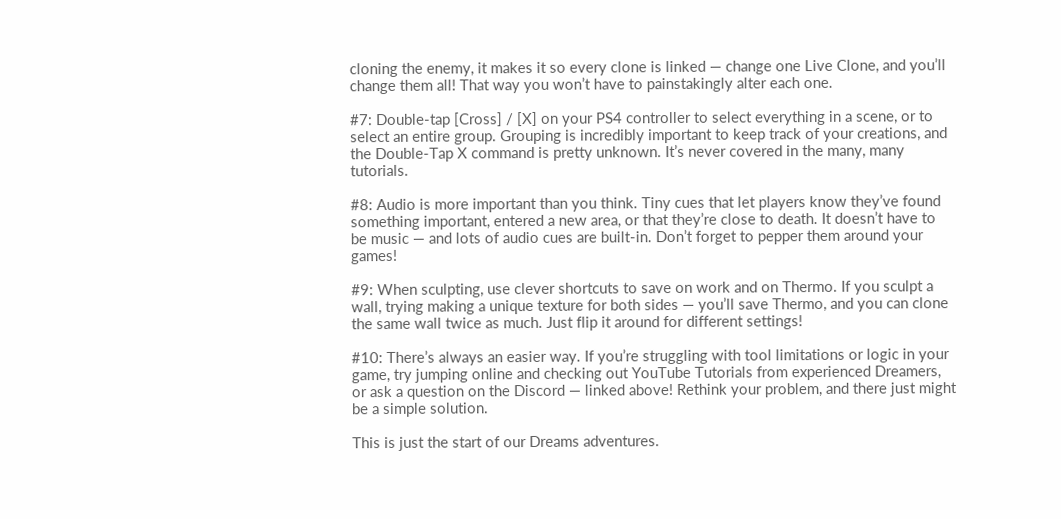cloning the enemy, it makes it so every clone is linked — change one Live Clone, and you’ll change them all! That way you won’t have to painstakingly alter each one.

#7: Double-tap [Cross] / [X] on your PS4 controller to select everything in a scene, or to select an entire group. Grouping is incredibly important to keep track of your creations, and the Double-Tap X command is pretty unknown. It’s never covered in the many, many tutorials.

#8: Audio is more important than you think. Tiny cues that let players know they’ve found something important, entered a new area, or that they’re close to death. It doesn’t have to be music — and lots of audio cues are built-in. Don’t forget to pepper them around your games!

#9: When sculpting, use clever shortcuts to save on work and on Thermo. If you sculpt a wall, trying making a unique texture for both sides — you’ll save Thermo, and you can clone the same wall twice as much. Just flip it around for different settings!

#10: There’s always an easier way. If you’re struggling with tool limitations or logic in your game, try jumping online and checking out YouTube Tutorials from experienced Dreamers, or ask a question on the Discord — linked above! Rethink your problem, and there just might be a simple solution.

This is just the start of our Dreams adventures.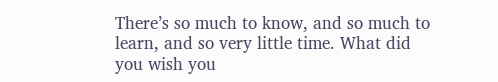There’s so much to know, and so much to learn, and so very little time. What did you wish you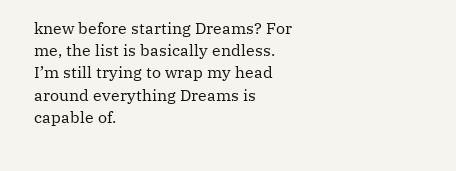knew before starting Dreams? For me, the list is basically endless. I’m still trying to wrap my head around everything Dreams is capable of.